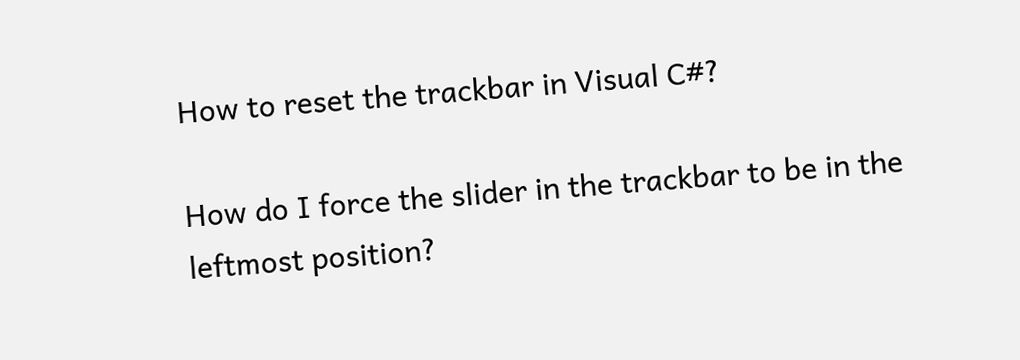How to reset the trackbar in Visual C#?

How do I force the slider in the trackbar to be in the leftmost position?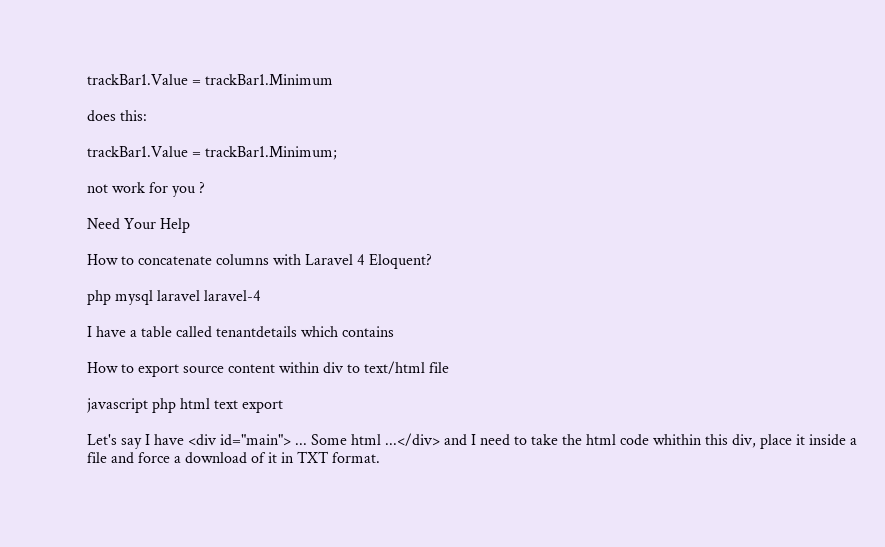trackBar1.Value = trackBar1.Minimum

does this:

trackBar1.Value = trackBar1.Minimum;

not work for you ?

Need Your Help

How to concatenate columns with Laravel 4 Eloquent?

php mysql laravel laravel-4

I have a table called tenantdetails which contains

How to export source content within div to text/html file

javascript php html text export

Let's say I have <div id="main"> ... Some html ...</div> and I need to take the html code whithin this div, place it inside a file and force a download of it in TXT format.